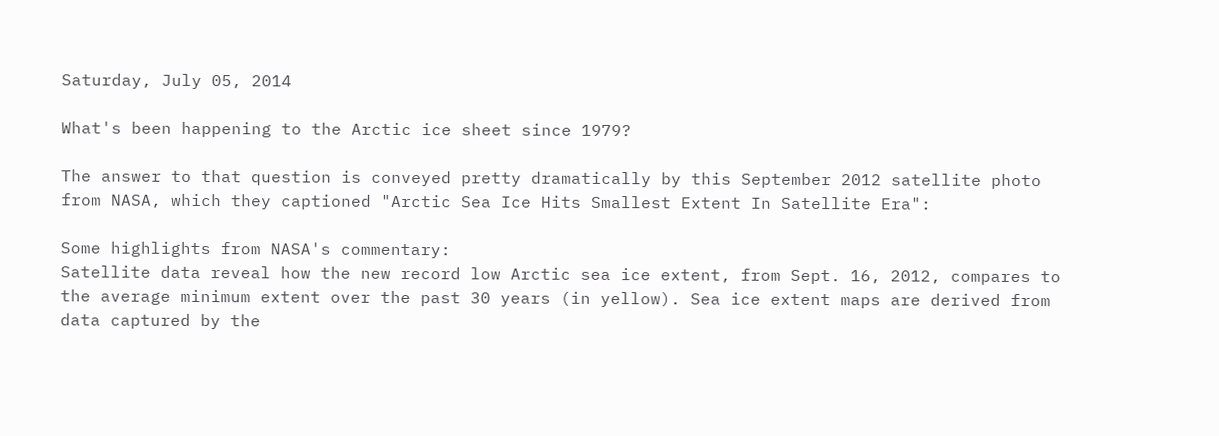Saturday, July 05, 2014

What's been happening to the Arctic ice sheet since 1979?

The answer to that question is conveyed pretty dramatically by this September 2012 satellite photo from NASA, which they captioned "Arctic Sea Ice Hits Smallest Extent In Satellite Era":

Some highlights from NASA's commentary:
Satellite data reveal how the new record low Arctic sea ice extent, from Sept. 16, 2012, compares to the average minimum extent over the past 30 years (in yellow). Sea ice extent maps are derived from data captured by the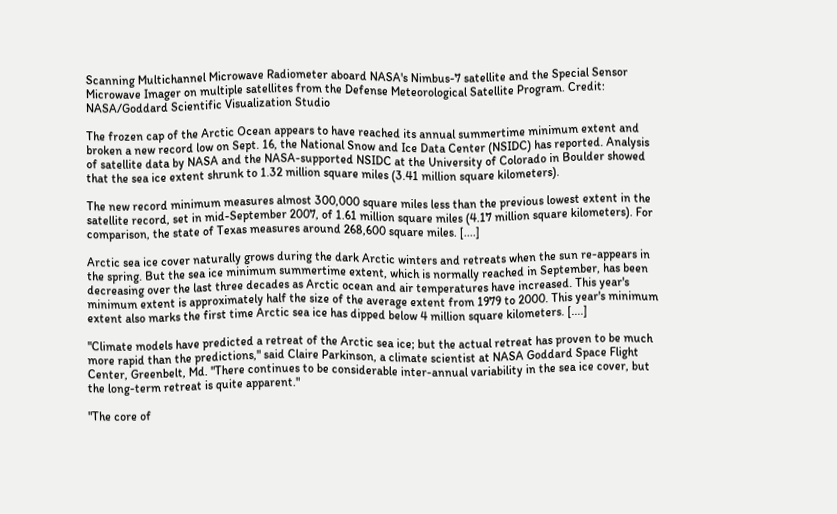Scanning Multichannel Microwave Radiometer aboard NASA's Nimbus-7 satellite and the Special Sensor Microwave Imager on multiple satellites from the Defense Meteorological Satellite Program. Credit: NASA/Goddard Scientific Visualization Studio

The frozen cap of the Arctic Ocean appears to have reached its annual summertime minimum extent and broken a new record low on Sept. 16, the National Snow and Ice Data Center (NSIDC) has reported. Analysis of satellite data by NASA and the NASA-supported NSIDC at the University of Colorado in Boulder showed that the sea ice extent shrunk to 1.32 million square miles (3.41 million square kilometers).

The new record minimum measures almost 300,000 square miles less than the previous lowest extent in the satellite record, set in mid-September 2007, of 1.61 million square miles (4.17 million square kilometers). For comparison, the state of Texas measures around 268,600 square miles. [....]

Arctic sea ice cover naturally grows during the dark Arctic winters and retreats when the sun re-appears in the spring. But the sea ice minimum summertime extent, which is normally reached in September, has been decreasing over the last three decades as Arctic ocean and air temperatures have increased. This year's minimum extent is approximately half the size of the average extent from 1979 to 2000. This year's minimum extent also marks the first time Arctic sea ice has dipped below 4 million square kilometers. [....]

"Climate models have predicted a retreat of the Arctic sea ice; but the actual retreat has proven to be much more rapid than the predictions," said Claire Parkinson, a climate scientist at NASA Goddard Space Flight Center, Greenbelt, Md. "There continues to be considerable inter-annual variability in the sea ice cover, but the long-term retreat is quite apparent."

"The core of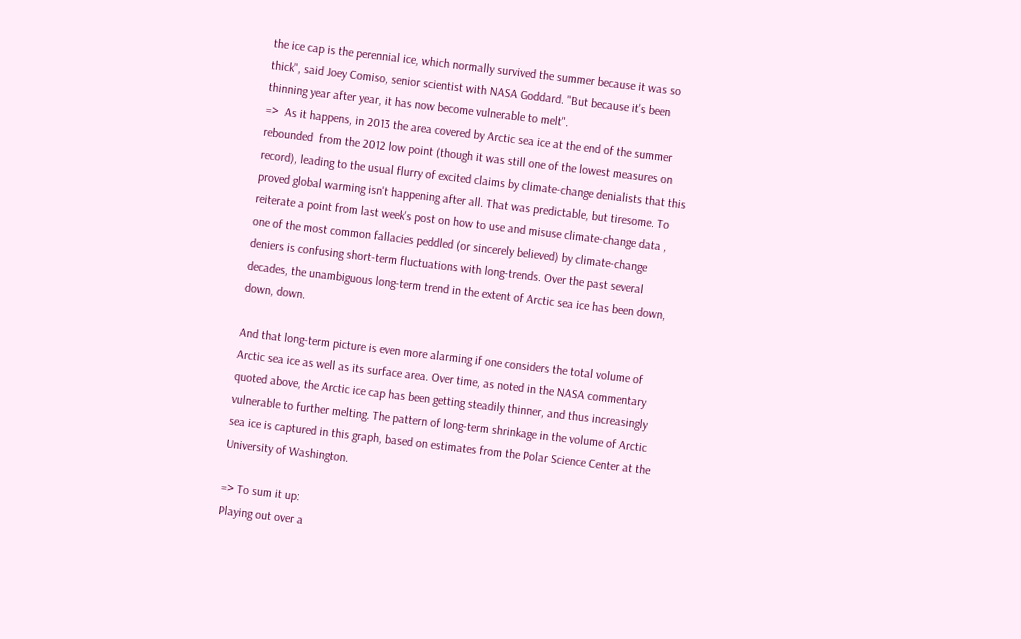the ice cap is the perennial ice, which normally survived the summer because it was so thick", said Joey Comiso, senior scientist with NASA Goddard. "But because it's been thinning year after year, it has now become vulnerable to melt".
=>  As it happens, in 2013 the area covered by Arctic sea ice at the end of the summer rebounded  from the 2012 low point (though it was still one of the lowest measures on record), leading to the usual flurry of excited claims by climate-change denialists that this proved global warming isn't happening after all. That was predictable, but tiresome. To reiterate a point from last week's post on how to use and misuse climate-change data , one of the most common fallacies peddled (or sincerely believed) by climate-change deniers is confusing short-term fluctuations with long-trends. Over the past several decades, the unambiguous long-term trend in the extent of Arctic sea ice has been down, down, down.

And that long-term picture is even more alarming if one considers the total volume of Arctic sea ice as well as its surface area. Over time, as noted in the NASA commentary quoted above, the Arctic ice cap has been getting steadily thinner, and thus increasingly vulnerable to further melting. The pattern of long-term shrinkage in the volume of Arctic sea ice is captured in this graph, based on estimates from the Polar Science Center at the University of Washington.

=> To sum it up:
Playing out over a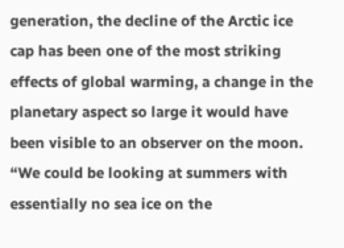generation, the decline of the Arctic ice cap has been one of the most striking effects of global warming, a change in the planetary aspect so large it would have been visible to an observer on the moon. “We could be looking at summers with essentially no sea ice on the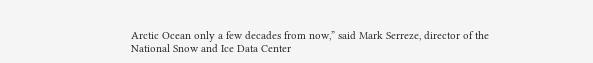Arctic Ocean only a few decades from now,” said Mark Serreze, director of the National Snow and Ice Data Center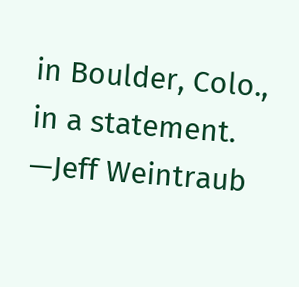in Boulder, Colo., in a statement.
—Jeff Weintraub